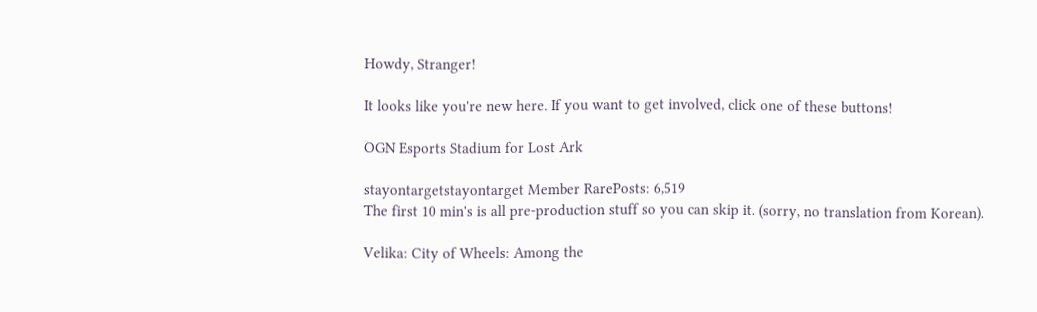Howdy, Stranger!

It looks like you're new here. If you want to get involved, click one of these buttons!

OGN Esports Stadium for Lost Ark

stayontargetstayontarget Member RarePosts: 6,519
The first 10 min's is all pre-production stuff so you can skip it. (sorry, no translation from Korean).

Velika: City of Wheels: Among the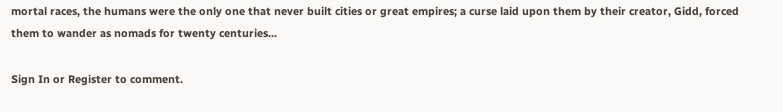mortal races, the humans were the only one that never built cities or great empires; a curse laid upon them by their creator, Gidd, forced them to wander as nomads for twenty centuries...

Sign In or Register to comment.